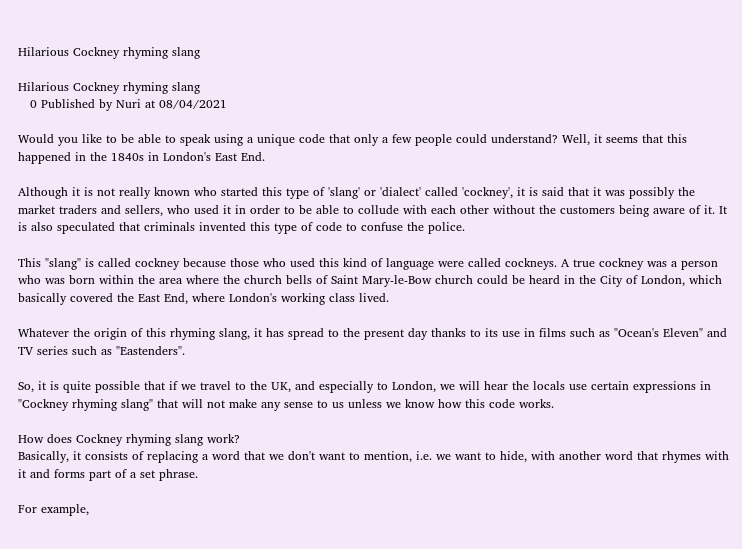Hilarious Cockney rhyming slang

Hilarious Cockney rhyming slang
   0 Published by Nuri at 08/04/2021

Would you like to be able to speak using a unique code that only a few people could understand? Well, it seems that this happened in the 1840s in London's East End.

Although it is not really known who started this type of 'slang' or 'dialect' called 'cockney', it is said that it was possibly the market traders and sellers, who used it in order to be able to collude with each other without the customers being aware of it. It is also speculated that criminals invented this type of code to confuse the police.

This "slang" is called cockney because those who used this kind of language were called cockneys. A true cockney was a person who was born within the area where the church bells of Saint Mary-le-Bow church could be heard in the City of London, which basically covered the East End, where London's working class lived.

Whatever the origin of this rhyming slang, it has spread to the present day thanks to its use in films such as "Ocean's Eleven" and TV series such as "Eastenders".

So, it is quite possible that if we travel to the UK, and especially to London, we will hear the locals use certain expressions in "Cockney rhyming slang" that will not make any sense to us unless we know how this code works.

How does Cockney rhyming slang work?
Basically, it consists of replacing a word that we don't want to mention, i.e. we want to hide, with another word that rhymes with it and forms part of a set phrase.

For example,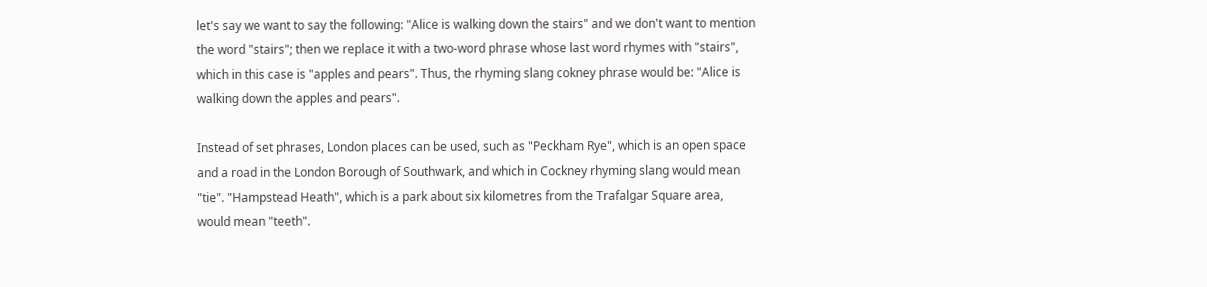let's say we want to say the following: "Alice is walking down the stairs" and we don't want to mention the word "stairs"; then we replace it with a two-word phrase whose last word rhymes with "stairs", which in this case is "apples and pears". Thus, the rhyming slang cokney phrase would be: "Alice is walking down the apples and pears".

Instead of set phrases, London places can be used, such as "Peckham Rye", which is an open space and a road in the London Borough of Southwark, and which in Cockney rhyming slang would mean "tie". "Hampstead Heath", which is a park about six kilometres from the Trafalgar Square area, would mean "teeth".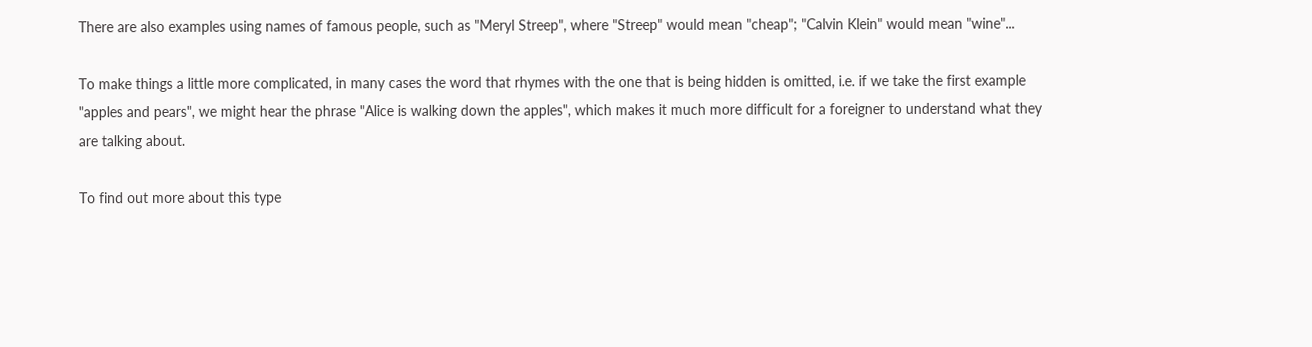There are also examples using names of famous people, such as "Meryl Streep", where "Streep" would mean "cheap"; "Calvin Klein" would mean "wine"...

To make things a little more complicated, in many cases the word that rhymes with the one that is being hidden is omitted, i.e. if we take the first example "apples and pears", we might hear the phrase "Alice is walking down the apples", which makes it much more difficult for a foreigner to understand what they are talking about.

To find out more about this type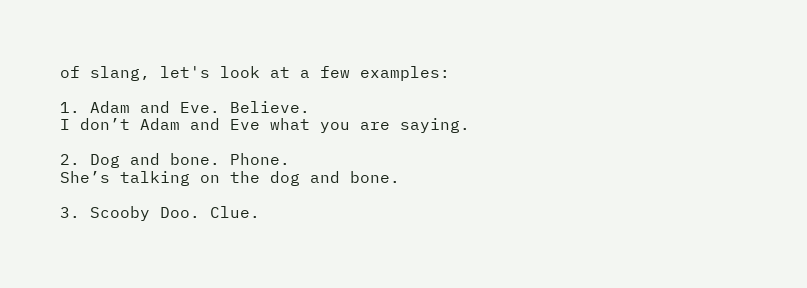of slang, let's look at a few examples:

1. Adam and Eve. Believe.
I don’t Adam and Eve what you are saying.

2. Dog and bone. Phone.
She’s talking on the dog and bone.

3. Scooby Doo. Clue.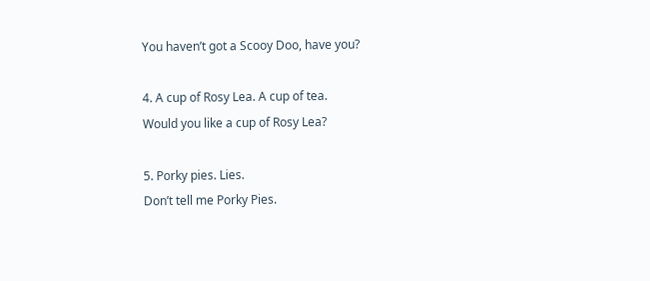You haven’t got a Scooy Doo, have you?

4. A cup of Rosy Lea. A cup of tea.
Would you like a cup of Rosy Lea?

5. Porky pies. Lies.
Don’t tell me Porky Pies.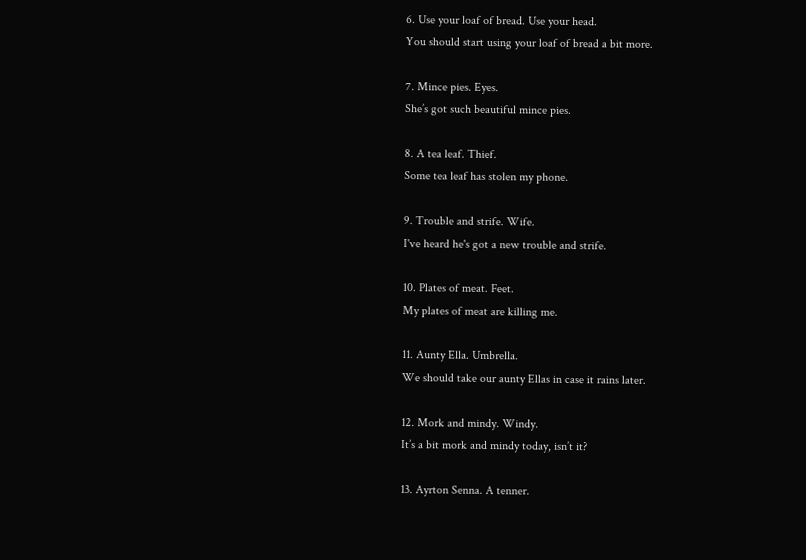6. Use your loaf of bread. Use your head.
You should start using your loaf of bread a bit more.

7. Mince pies. Eyes.
She’s got such beautiful mince pies.

8. A tea leaf. Thief.
Some tea leaf has stolen my phone.

9. Trouble and strife. Wife.
I've heard he's got a new trouble and strife.

10. Plates of meat. Feet.
My plates of meat are killing me.

11. Aunty Ella. Umbrella.
We should take our aunty Ellas in case it rains later.

12. Mork and mindy. Windy.
It’s a bit mork and mindy today, isn’t it?

13. Ayrton Senna. A tenner.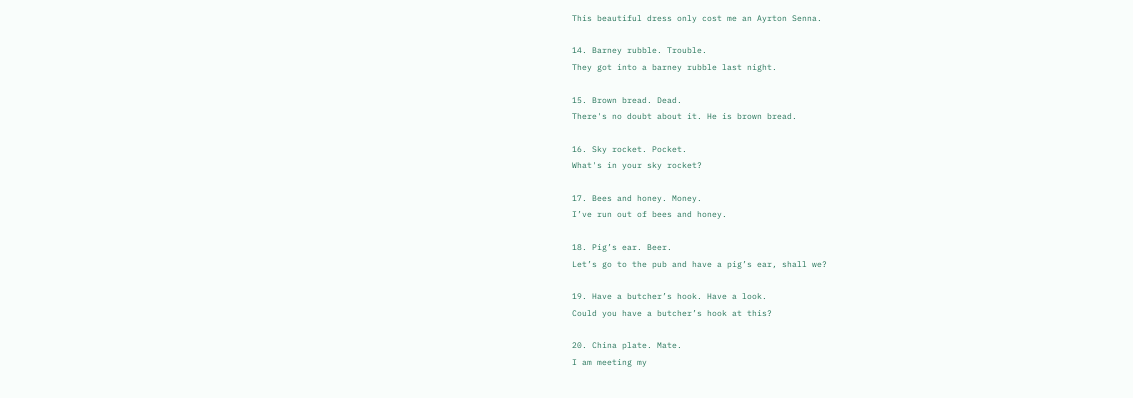This beautiful dress only cost me an Ayrton Senna.

14. Barney rubble. Trouble.
They got into a barney rubble last night.

15. Brown bread. Dead.
There's no doubt about it. He is brown bread.

16. Sky rocket. Pocket.
What's in your sky rocket?

17. Bees and honey. Money.
I’ve run out of bees and honey.

18. Pig’s ear. Beer.
Let’s go to the pub and have a pig’s ear, shall we?

19. Have a butcher’s hook. Have a look.
Could you have a butcher’s hook at this?

20. China plate. Mate.
I am meeting my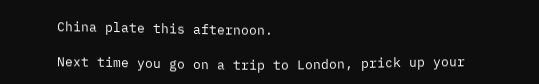China plate this afternoon.

Next time you go on a trip to London, prick up your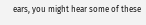ears, you might hear some of these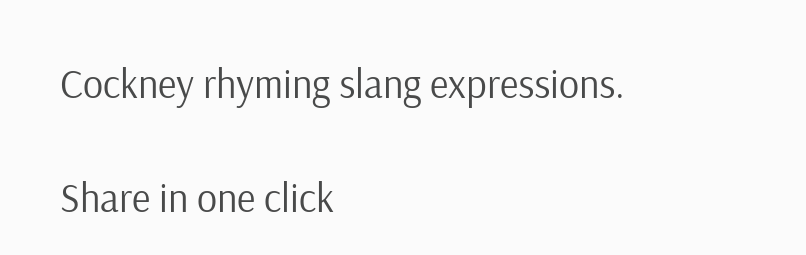Cockney rhyming slang expressions.

Share in one click